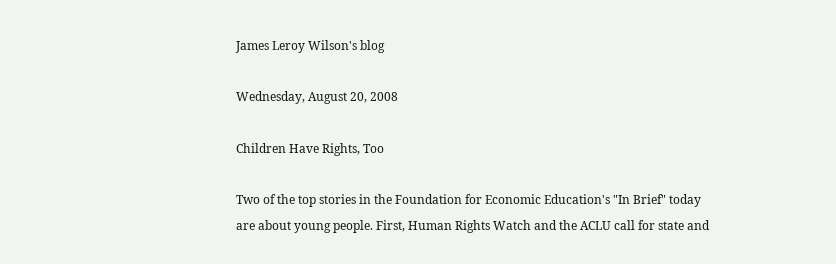James Leroy Wilson's blog

Wednesday, August 20, 2008

Children Have Rights, Too

Two of the top stories in the Foundation for Economic Education's "In Brief" today are about young people. First, Human Rights Watch and the ACLU call for state and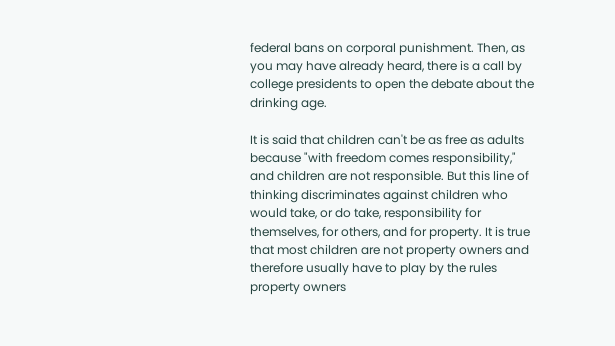federal bans on corporal punishment. Then, as you may have already heard, there is a call by college presidents to open the debate about the drinking age.

It is said that children can't be as free as adults because "with freedom comes responsibility," and children are not responsible. But this line of thinking discriminates against children who would take, or do take, responsibility for themselves, for others, and for property. It is true that most children are not property owners and therefore usually have to play by the rules property owners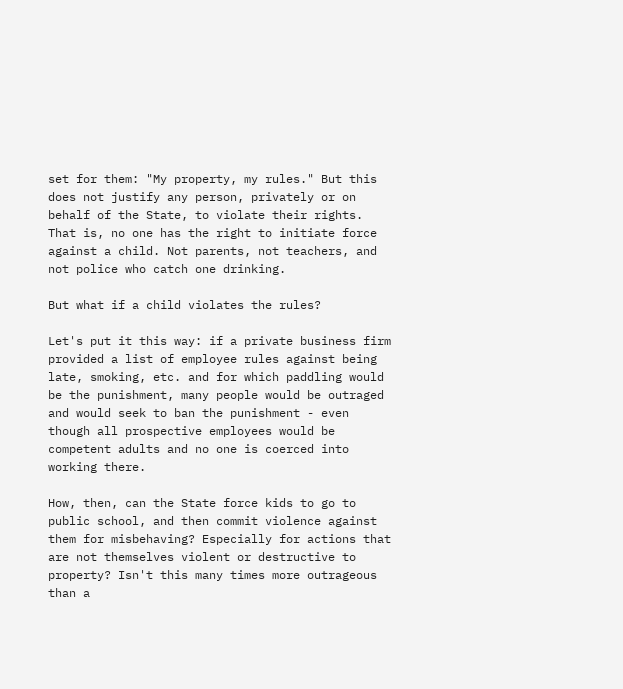set for them: "My property, my rules." But this does not justify any person, privately or on behalf of the State, to violate their rights. That is, no one has the right to initiate force against a child. Not parents, not teachers, and not police who catch one drinking.

But what if a child violates the rules?

Let's put it this way: if a private business firm provided a list of employee rules against being late, smoking, etc. and for which paddling would be the punishment, many people would be outraged and would seek to ban the punishment - even though all prospective employees would be competent adults and no one is coerced into working there.

How, then, can the State force kids to go to public school, and then commit violence against them for misbehaving? Especially for actions that are not themselves violent or destructive to property? Isn't this many times more outrageous than a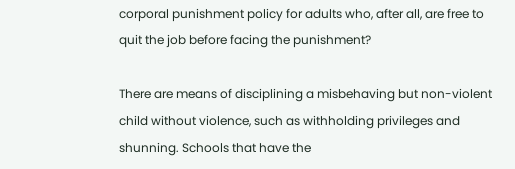corporal punishment policy for adults who, after all, are free to quit the job before facing the punishment?

There are means of disciplining a misbehaving but non-violent child without violence, such as withholding privileges and shunning. Schools that have the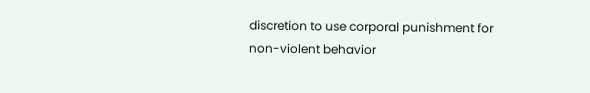discretion to use corporal punishment for non-violent behavior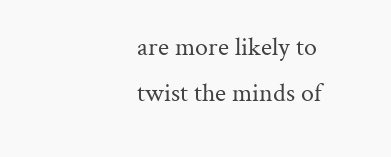are more likely to twist the minds of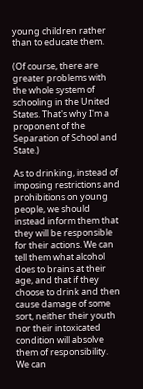young children rather than to educate them.

(Of course, there are greater problems with the whole system of schooling in the United States. That's why I'm a proponent of the Separation of School and State.)

As to drinking, instead of imposing restrictions and prohibitions on young people, we should instead inform them that they will be responsible for their actions. We can tell them what alcohol does to brains at their age, and that if they choose to drink and then cause damage of some sort, neither their youth nor their intoxicated condition will absolve them of responsibility. We can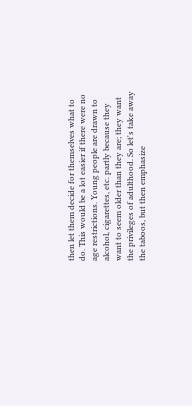then let them decide for themselves what to do. This would be a lot easier if there were no age restrictions. Young people are drawn to alcohol, cigarettes, etc. partly because they want to seem older than they are; they want the privileges of adulthood. So let's take away the taboos, but then emphasize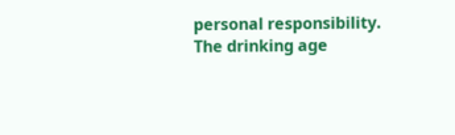personal responsibility. The drinking age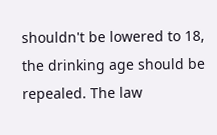shouldn't be lowered to 18, the drinking age should be repealed. The law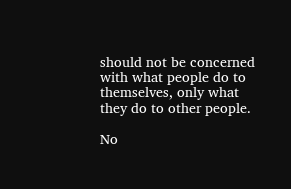should not be concerned with what people do to themselves, only what they do to other people.

No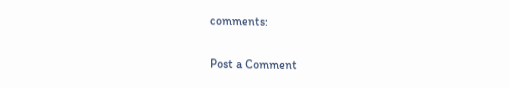comments:

Post a Comment